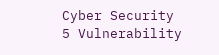Cyber Security
5 Vulnerability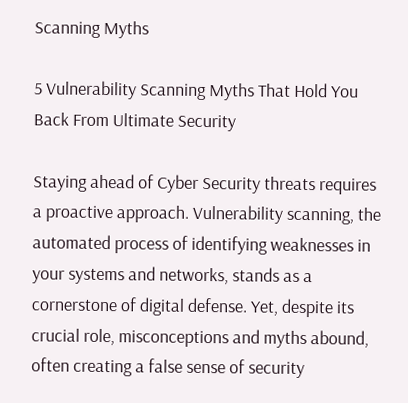Scanning Myths

5 Vulnerability Scanning Myths That Hold You Back From Ultimate Security

Staying ahead of Cyber Security threats requires a proactive approach. Vulnerability scanning, the automated process of identifying weaknesses in your systems and networks, stands as a cornerstone of digital defense. Yet, despite its crucial role, misconceptions and myths abound, often creating a false sense of security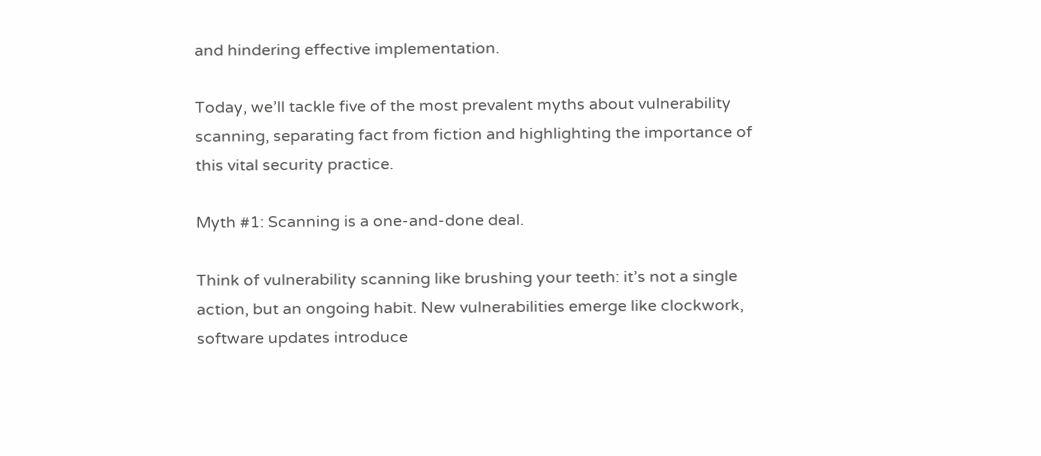and hindering effective implementation.

Today, we’ll tackle five of the most prevalent myths about vulnerability scanning, separating fact from fiction and highlighting the importance of this vital security practice.

Myth #1: Scanning is a one-and-done deal.

Think of vulnerability scanning like brushing your teeth: it’s not a single action, but an ongoing habit. New vulnerabilities emerge like clockwork, software updates introduce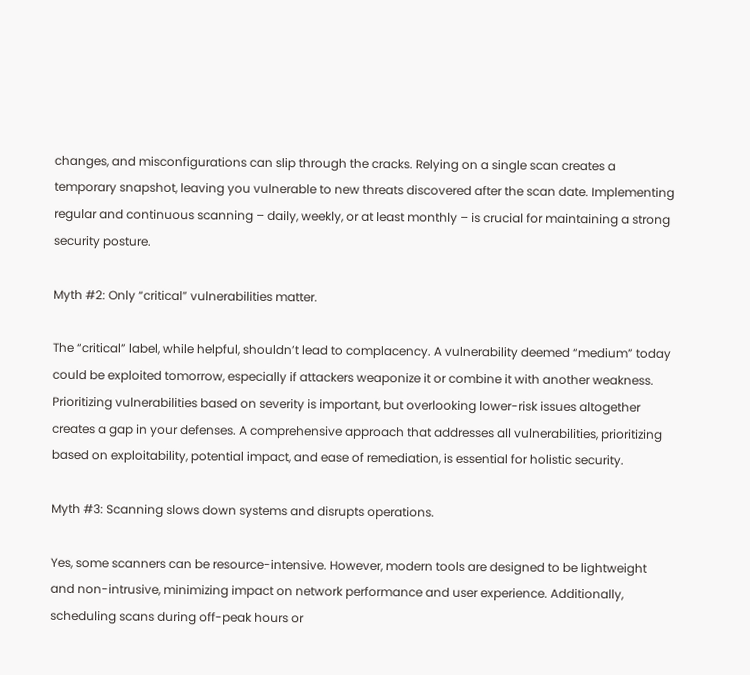changes, and misconfigurations can slip through the cracks. Relying on a single scan creates a temporary snapshot, leaving you vulnerable to new threats discovered after the scan date. Implementing regular and continuous scanning – daily, weekly, or at least monthly – is crucial for maintaining a strong security posture.

Myth #2: Only “critical” vulnerabilities matter.

The “critical” label, while helpful, shouldn’t lead to complacency. A vulnerability deemed “medium” today could be exploited tomorrow, especially if attackers weaponize it or combine it with another weakness. Prioritizing vulnerabilities based on severity is important, but overlooking lower-risk issues altogether creates a gap in your defenses. A comprehensive approach that addresses all vulnerabilities, prioritizing based on exploitability, potential impact, and ease of remediation, is essential for holistic security.

Myth #3: Scanning slows down systems and disrupts operations.

Yes, some scanners can be resource-intensive. However, modern tools are designed to be lightweight and non-intrusive, minimizing impact on network performance and user experience. Additionally, scheduling scans during off-peak hours or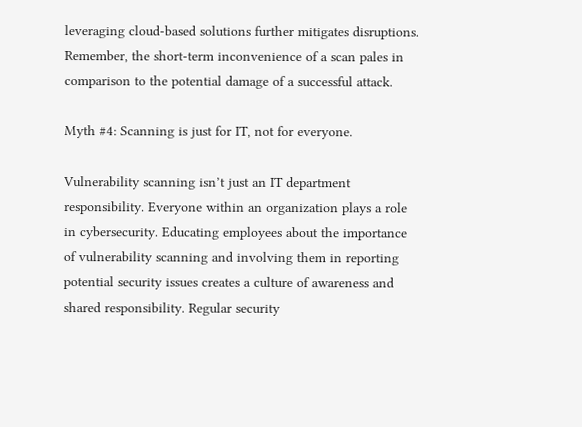leveraging cloud-based solutions further mitigates disruptions. Remember, the short-term inconvenience of a scan pales in comparison to the potential damage of a successful attack.

Myth #4: Scanning is just for IT, not for everyone.

Vulnerability scanning isn’t just an IT department responsibility. Everyone within an organization plays a role in cybersecurity. Educating employees about the importance of vulnerability scanning and involving them in reporting potential security issues creates a culture of awareness and shared responsibility. Regular security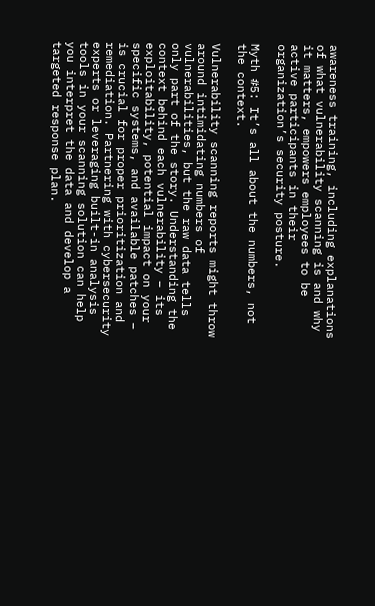awareness training, including explanations of what vulnerability scanning is and why it matters, empowers employees to be active participants in their organization’s security posture.

Myth #5: It’s all about the numbers, not the context.

Vulnerability scanning reports might throw around intimidating numbers of vulnerabilities, but the raw data tells only part of the story. Understanding the context behind each vulnerability – its exploitability, potential impact on your specific systems, and available patches – is crucial for proper prioritization and remediation. Partnering with cybersecurity experts or leveraging built-in analysis tools in your scanning solution can help you interpret the data and develop a targeted response plan.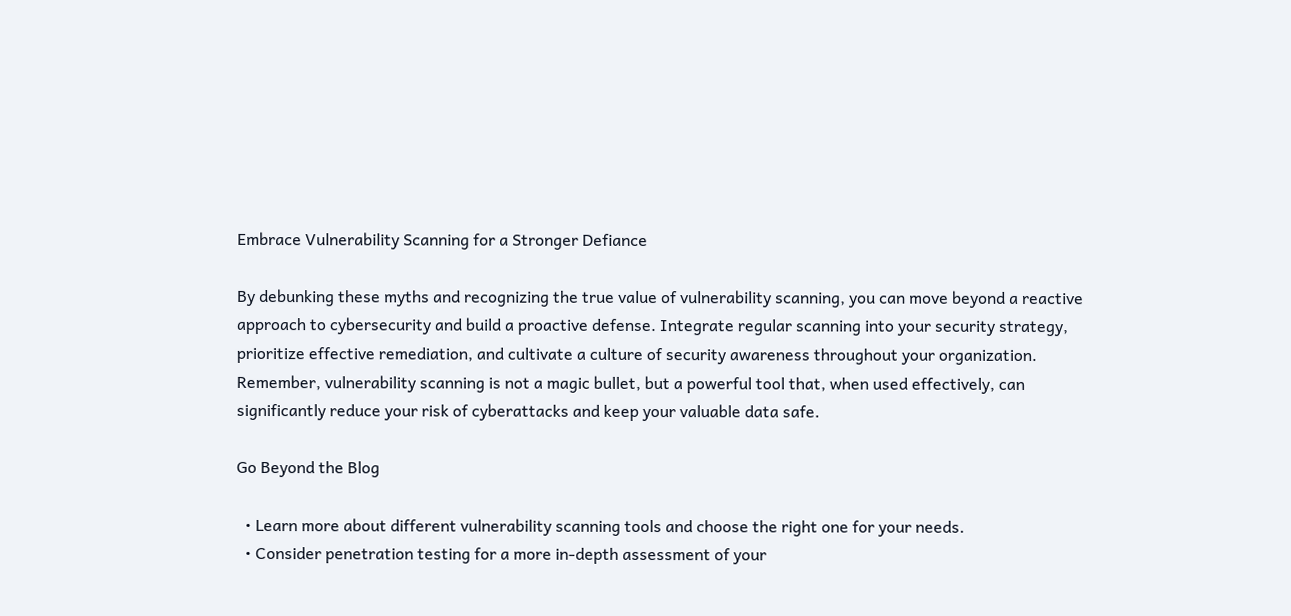Embrace Vulnerability Scanning for a Stronger Defiance

By debunking these myths and recognizing the true value of vulnerability scanning, you can move beyond a reactive approach to cybersecurity and build a proactive defense. Integrate regular scanning into your security strategy, prioritize effective remediation, and cultivate a culture of security awareness throughout your organization. Remember, vulnerability scanning is not a magic bullet, but a powerful tool that, when used effectively, can significantly reduce your risk of cyberattacks and keep your valuable data safe.

Go Beyond the Blog

  • Learn more about different vulnerability scanning tools and choose the right one for your needs.
  • Consider penetration testing for a more in-depth assessment of your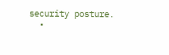security posture.
  •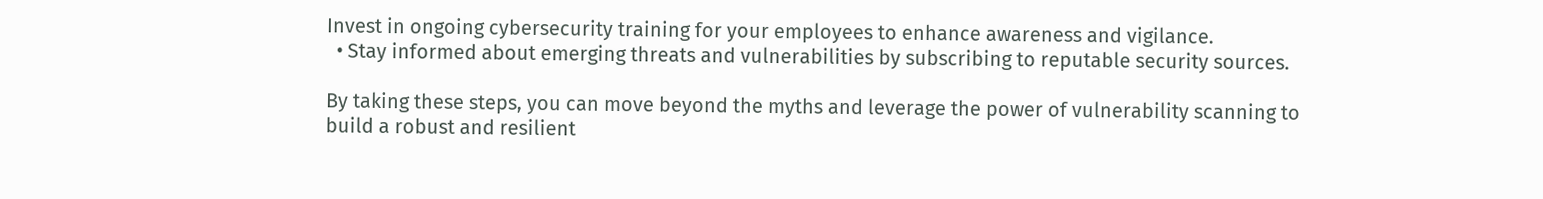Invest in ongoing cybersecurity training for your employees to enhance awareness and vigilance.
  • Stay informed about emerging threats and vulnerabilities by subscribing to reputable security sources.

By taking these steps, you can move beyond the myths and leverage the power of vulnerability scanning to build a robust and resilient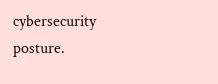cybersecurity posture.